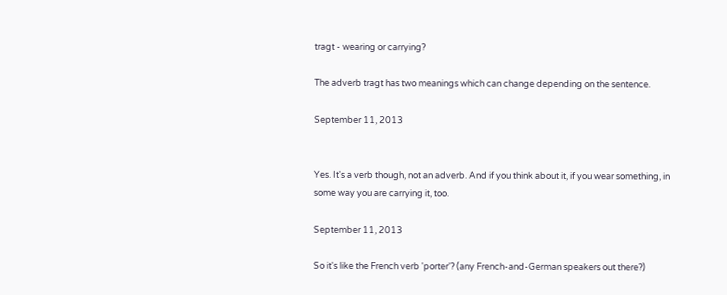tragt - wearing or carrying?

The adverb tragt has two meanings which can change depending on the sentence.

September 11, 2013


Yes. It's a verb though, not an adverb. And if you think about it, if you wear something, in some way you are carrying it, too.

September 11, 2013

So it's like the French verb 'porter'? (any French-and-German speakers out there?)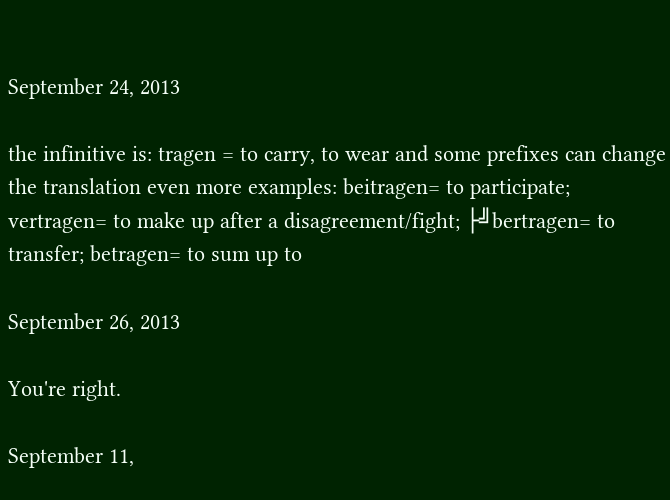September 24, 2013

the infinitive is: tragen = to carry, to wear and some prefixes can change the translation even more examples: beitragen= to participate; vertragen= to make up after a disagreement/fight; ├╝bertragen= to transfer; betragen= to sum up to

September 26, 2013

You're right.

September 11,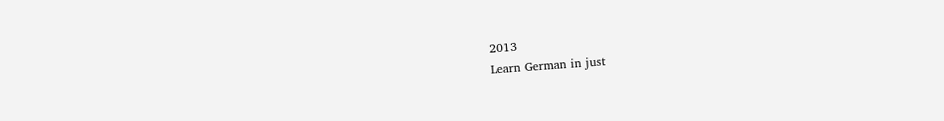2013
Learn German in just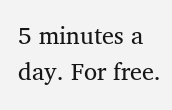5 minutes a day. For free.